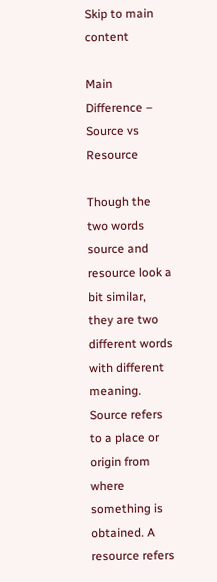Skip to main content

Main Difference – Source vs Resource

Though the two words source and resource look a bit similar, they are two different words with different meaning. Source refers to a place or origin from where something is obtained. A resource refers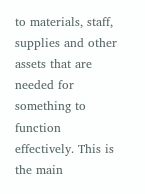to materials, staff, supplies and other assets that are needed for something to function effectively. This is the main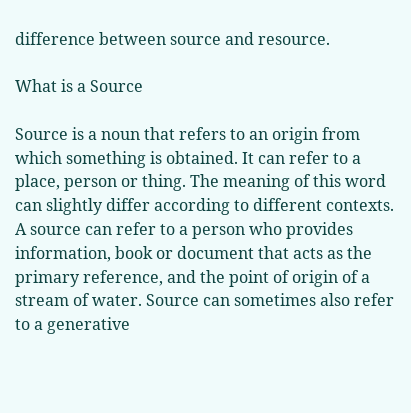difference between source and resource.

What is a Source

Source is a noun that refers to an origin from which something is obtained. It can refer to a place, person or thing. The meaning of this word can slightly differ according to different contexts. A source can refer to a person who provides information, book or document that acts as the primary reference, and the point of origin of a stream of water. Source can sometimes also refer to a generative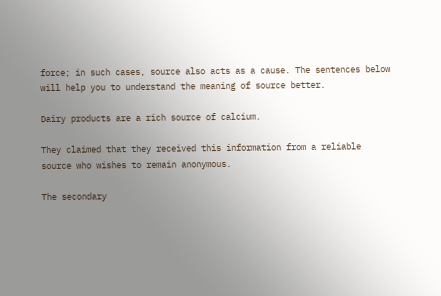force; in such cases, source also acts as a cause. The sentences below will help you to understand the meaning of source better.

Dairy products are a rich source of calcium.

They claimed that they received this information from a reliable source who wishes to remain anonymous.

The secondary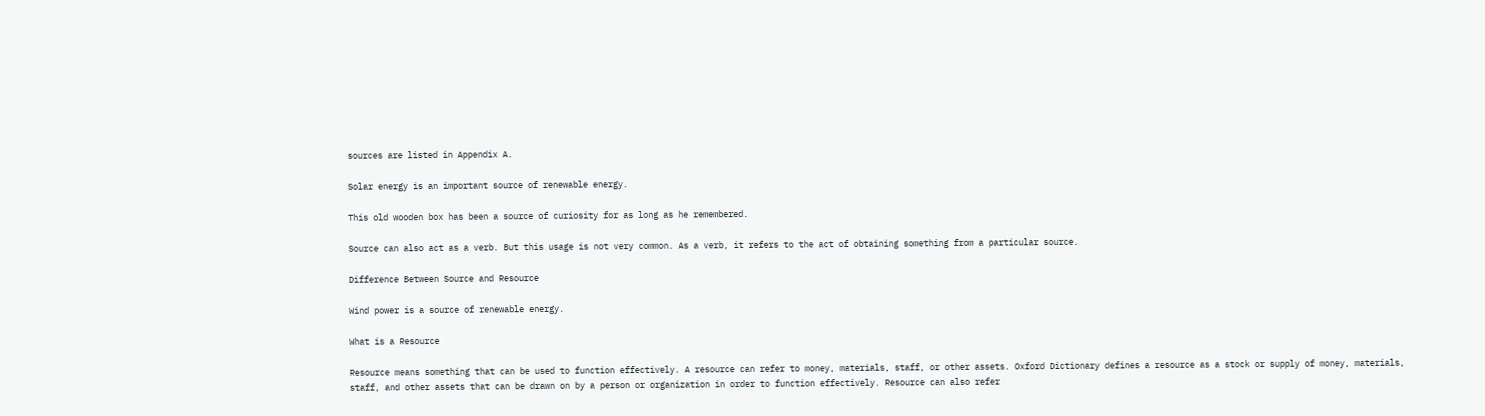sources are listed in Appendix A.

Solar energy is an important source of renewable energy.

This old wooden box has been a source of curiosity for as long as he remembered.

Source can also act as a verb. But this usage is not very common. As a verb, it refers to the act of obtaining something from a particular source.

Difference Between Source and Resource

Wind power is a source of renewable energy.

What is a Resource

Resource means something that can be used to function effectively. A resource can refer to money, materials, staff, or other assets. Oxford Dictionary defines a resource as a stock or supply of money, materials, staff, and other assets that can be drawn on by a person or organization in order to function effectively. Resource can also refer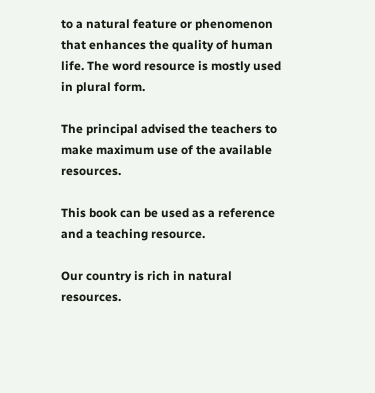to a natural feature or phenomenon that enhances the quality of human life. The word resource is mostly used in plural form.

The principal advised the teachers to make maximum use of the available resources.

This book can be used as a reference and a teaching resource.

Our country is rich in natural resources.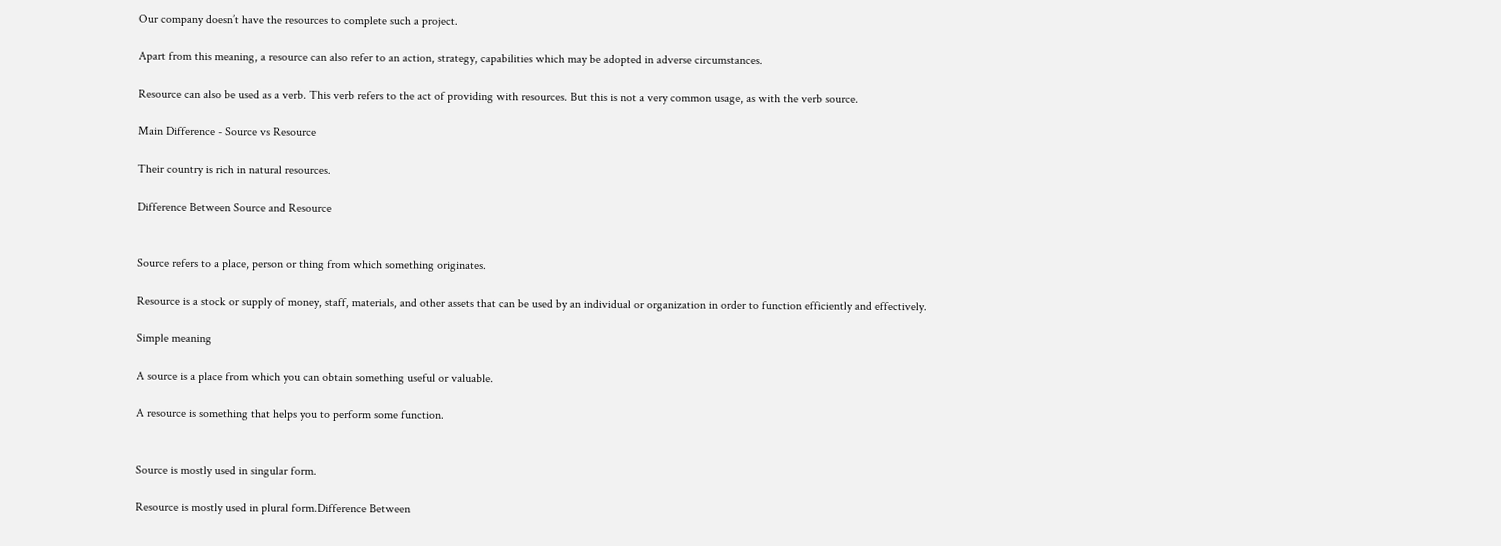Our company doesn’t have the resources to complete such a project.

Apart from this meaning, a resource can also refer to an action, strategy, capabilities which may be adopted in adverse circumstances.

Resource can also be used as a verb. This verb refers to the act of providing with resources. But this is not a very common usage, as with the verb source.

Main Difference - Source vs Resource

Their country is rich in natural resources.

Difference Between Source and Resource


Source refers to a place, person or thing from which something originates.

Resource is a stock or supply of money, staff, materials, and other assets that can be used by an individual or organization in order to function efficiently and effectively.

Simple meaning

A source is a place from which you can obtain something useful or valuable.

A resource is something that helps you to perform some function.


Source is mostly used in singular form.

Resource is mostly used in plural form.Difference Between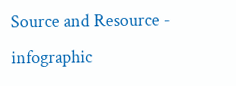Source and Resource - infographic